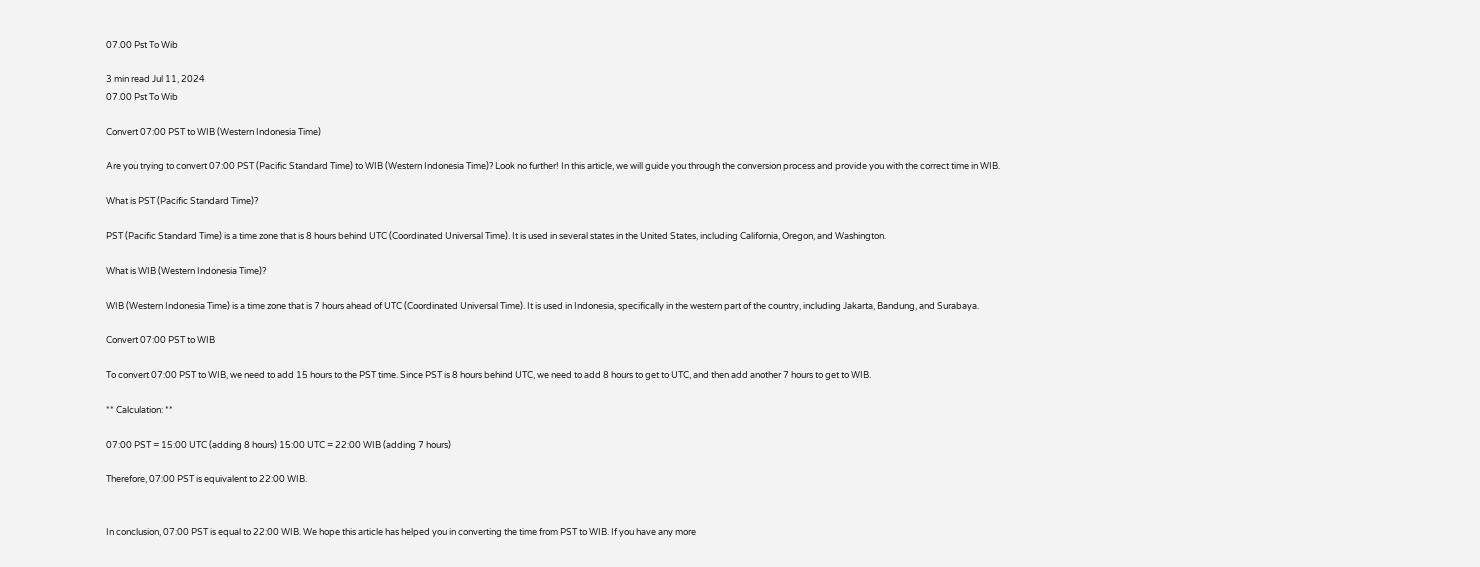07.00 Pst To Wib

3 min read Jul 11, 2024
07.00 Pst To Wib

Convert 07:00 PST to WIB (Western Indonesia Time)

Are you trying to convert 07:00 PST (Pacific Standard Time) to WIB (Western Indonesia Time)? Look no further! In this article, we will guide you through the conversion process and provide you with the correct time in WIB.

What is PST (Pacific Standard Time)?

PST (Pacific Standard Time) is a time zone that is 8 hours behind UTC (Coordinated Universal Time). It is used in several states in the United States, including California, Oregon, and Washington.

What is WIB (Western Indonesia Time)?

WIB (Western Indonesia Time) is a time zone that is 7 hours ahead of UTC (Coordinated Universal Time). It is used in Indonesia, specifically in the western part of the country, including Jakarta, Bandung, and Surabaya.

Convert 07:00 PST to WIB

To convert 07:00 PST to WIB, we need to add 15 hours to the PST time. Since PST is 8 hours behind UTC, we need to add 8 hours to get to UTC, and then add another 7 hours to get to WIB.

** Calculation: **

07:00 PST = 15:00 UTC (adding 8 hours) 15:00 UTC = 22:00 WIB (adding 7 hours)

Therefore, 07:00 PST is equivalent to 22:00 WIB.


In conclusion, 07:00 PST is equal to 22:00 WIB. We hope this article has helped you in converting the time from PST to WIB. If you have any more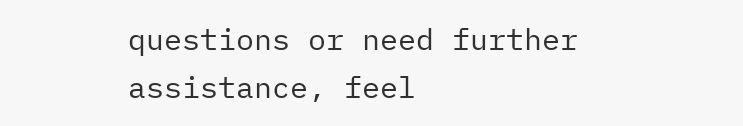questions or need further assistance, feel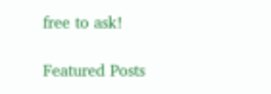free to ask!

Featured Posts